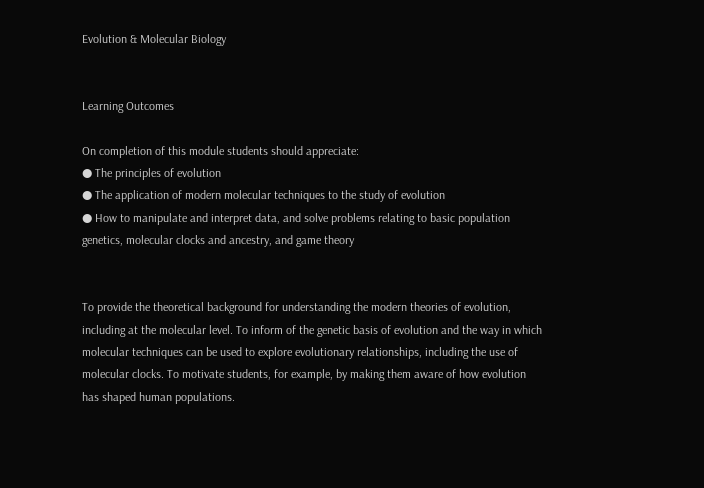Evolution & Molecular Biology


Learning Outcomes

On completion of this module students should appreciate:
● The principles of evolution
● The application of modern molecular techniques to the study of evolution
● How to manipulate and interpret data, and solve problems relating to basic population genetics, molecular clocks and ancestry, and game theory


To provide the theoretical background for understanding the modern theories of evolution, including at the molecular level. To inform of the genetic basis of evolution and the way in which molecular techniques can be used to explore evolutionary relationships, including the use of molecular clocks. To motivate students, for example, by making them aware of how evolution has shaped human populations.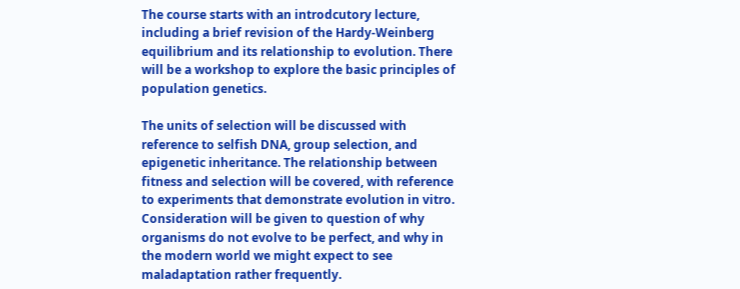The course starts with an introdcutory lecture, including a brief revision of the Hardy-Weinberg equilibrium and its relationship to evolution. There will be a workshop to explore the basic principles of population genetics.

The units of selection will be discussed with reference to selfish DNA, group selection, and epigenetic inheritance. The relationship between fitness and selection will be covered, with reference to experiments that demonstrate evolution in vitro. Consideration will be given to question of why organisms do not evolve to be perfect, and why in the modern world we might expect to see maladaptation rather frequently.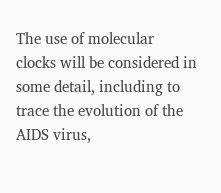The use of molecular clocks will be considered in some detail, including to trace the evolution of the AIDS virus,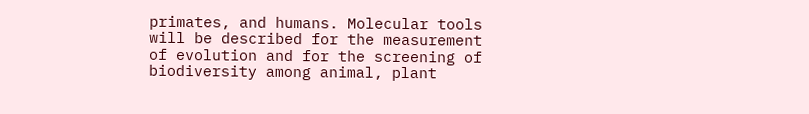primates, and humans. Molecular tools will be described for the measurement of evolution and for the screening of biodiversity among animal, plant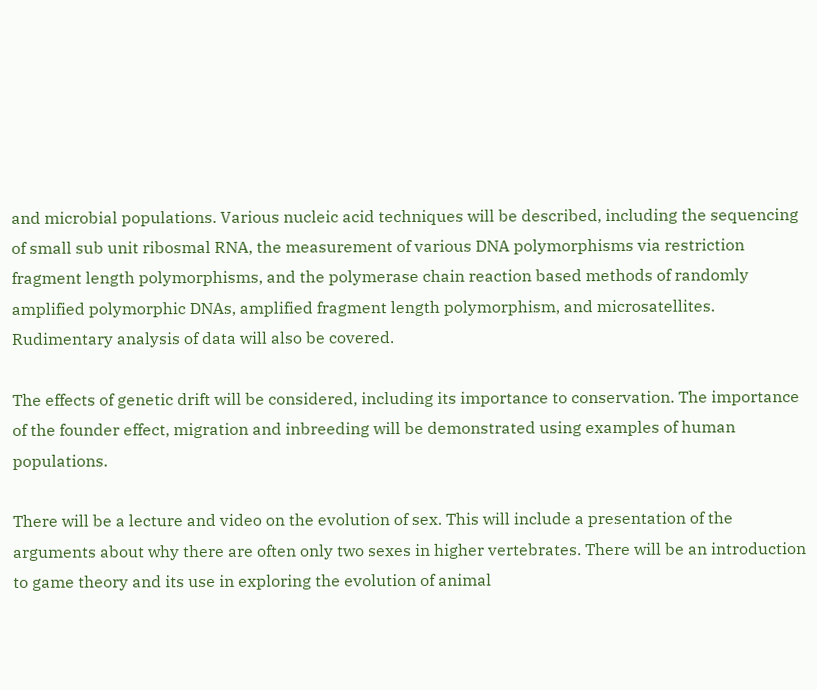and microbial populations. Various nucleic acid techniques will be described, including the sequencing of small sub unit ribosmal RNA, the measurement of various DNA polymorphisms via restriction fragment length polymorphisms, and the polymerase chain reaction based methods of randomly amplified polymorphic DNAs, amplified fragment length polymorphism, and microsatellites. Rudimentary analysis of data will also be covered.

The effects of genetic drift will be considered, including its importance to conservation. The importance of the founder effect, migration and inbreeding will be demonstrated using examples of human populations.

There will be a lecture and video on the evolution of sex. This will include a presentation of the arguments about why there are often only two sexes in higher vertebrates. There will be an introduction to game theory and its use in exploring the evolution of animal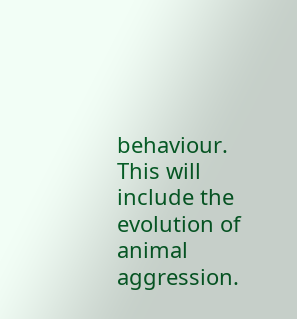behaviour. This will include the evolution of animal aggression.